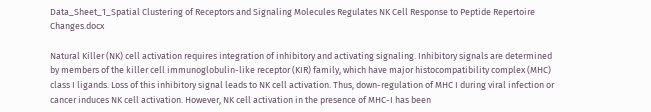Data_Sheet_1_Spatial Clustering of Receptors and Signaling Molecules Regulates NK Cell Response to Peptide Repertoire Changes.docx

Natural Killer (NK) cell activation requires integration of inhibitory and activating signaling. Inhibitory signals are determined by members of the killer cell immunoglobulin-like receptor (KIR) family, which have major histocompatibility complex (MHC) class I ligands. Loss of this inhibitory signal leads to NK cell activation. Thus, down-regulation of MHC I during viral infection or cancer induces NK cell activation. However, NK cell activation in the presence of MHC-I has been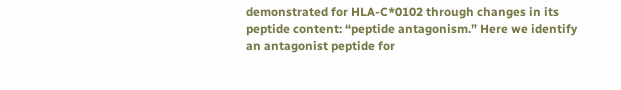demonstrated for HLA-C*0102 through changes in its peptide content: “peptide antagonism.” Here we identify an antagonist peptide for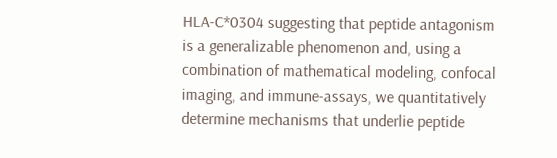HLA-C*0304 suggesting that peptide antagonism is a generalizable phenomenon and, using a combination of mathematical modeling, confocal imaging, and immune-assays, we quantitatively determine mechanisms that underlie peptide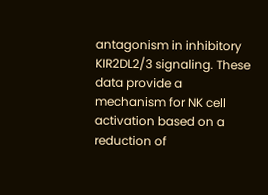antagonism in inhibitory KIR2DL2/3 signaling. These data provide a mechanism for NK cell activation based on a reduction of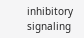inhibitory signaling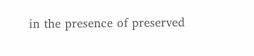in the presence of preserved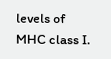levels of MHC class I.